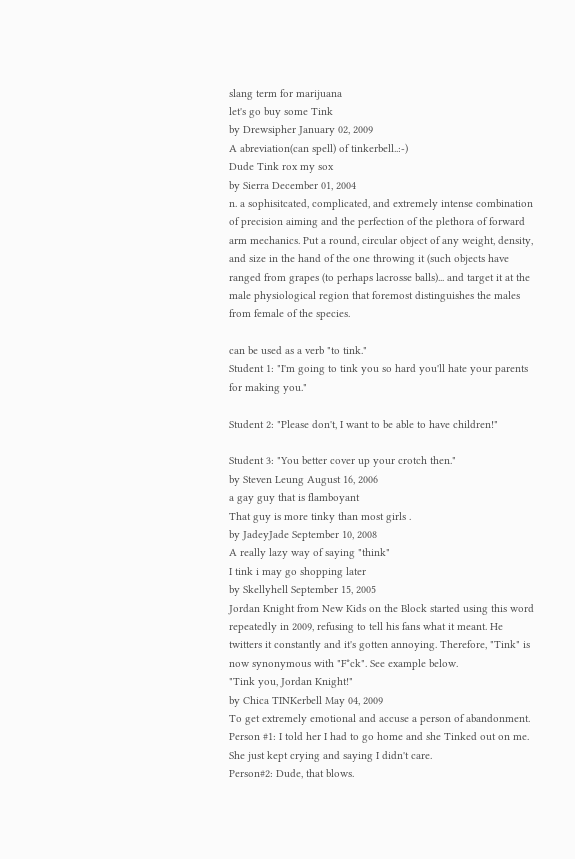slang term for marijuana
let's go buy some Tink
by Drewsipher January 02, 2009
A abreviation(can spell) of tinkerbell..:-)
Dude Tink rox my sox
by Sierra December 01, 2004
n. a sophisitcated, complicated, and extremely intense combination of precision aiming and the perfection of the plethora of forward arm mechanics. Put a round, circular object of any weight, density, and size in the hand of the one throwing it (such objects have ranged from grapes (to perhaps lacrosse balls)... and target it at the male physiological region that foremost distinguishes the males from female of the species.

can be used as a verb "to tink."
Student 1: "I'm going to tink you so hard you'll hate your parents for making you."

Student 2: "Please don't, I want to be able to have children!"

Student 3: "You better cover up your crotch then."
by Steven Leung August 16, 2006
a gay guy that is flamboyant
That guy is more tinky than most girls .
by JadeyJade September 10, 2008
A really lazy way of saying "think"
I tink i may go shopping later
by Skellyhell September 15, 2005
Jordan Knight from New Kids on the Block started using this word repeatedly in 2009, refusing to tell his fans what it meant. He twitters it constantly and it's gotten annoying. Therefore, "Tink" is now synonymous with "F*ck". See example below.
"Tink you, Jordan Knight!"
by Chica TINKerbell May 04, 2009
To get extremely emotional and accuse a person of abandonment.
Person #1: I told her I had to go home and she Tinked out on me. She just kept crying and saying I didn't care.
Person#2: Dude, that blows.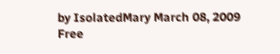by IsolatedMary March 08, 2009
Free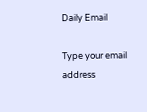Daily Email

Type your email address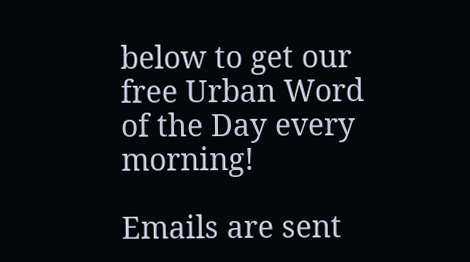below to get our free Urban Word of the Day every morning!

Emails are sent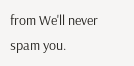from We'll never spam you.